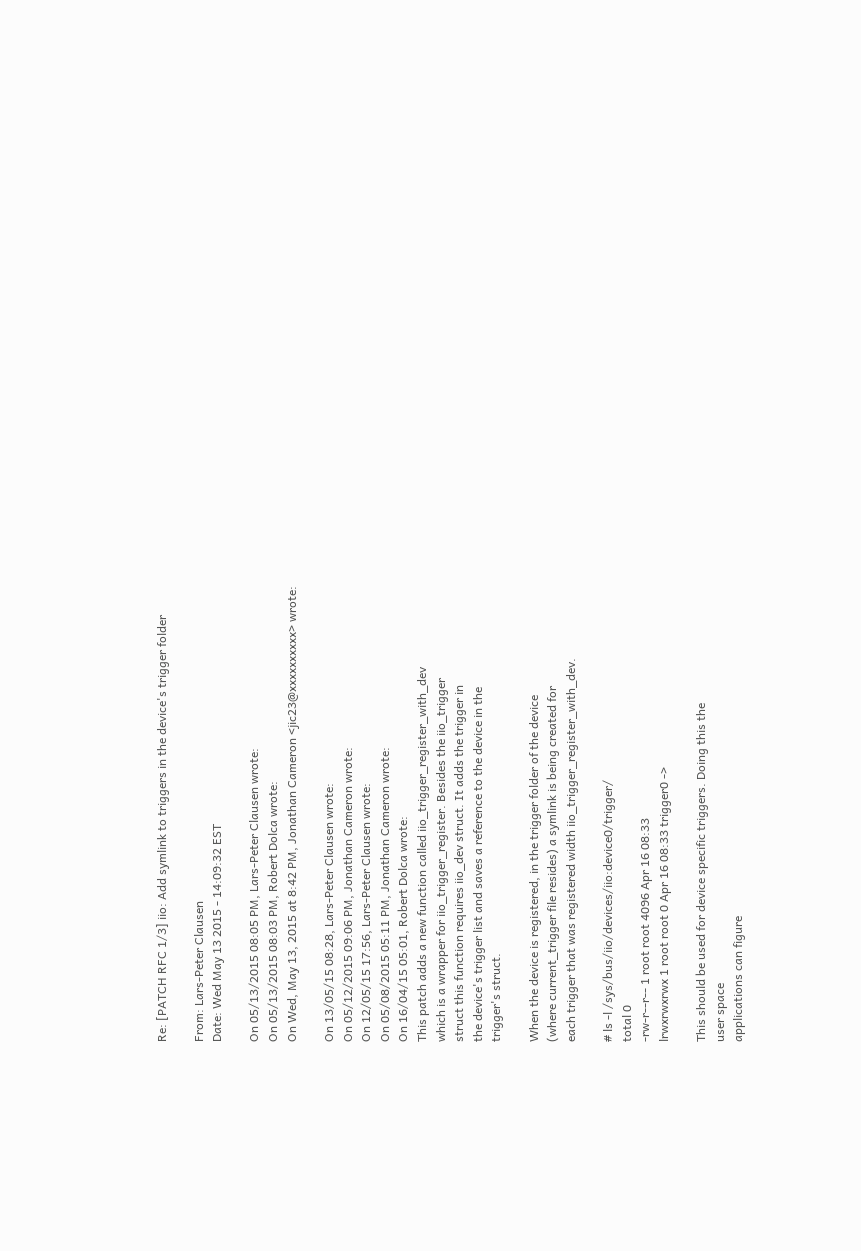Re: [PATCH RFC 1/3] iio: Add symlink to triggers in the device's trigger folder

From: Lars-Peter Clausen
Date: Wed May 13 2015 - 14:09:32 EST

On 05/13/2015 08:05 PM, Lars-Peter Clausen wrote:
On 05/13/2015 08:03 PM, Robert Dolca wrote:
On Wed, May 13, 2015 at 8:42 PM, Jonathan Cameron <jic23@xxxxxxxxxx> wrote:

On 13/05/15 08:28, Lars-Peter Clausen wrote:
On 05/12/2015 09:06 PM, Jonathan Cameron wrote:
On 12/05/15 17:56, Lars-Peter Clausen wrote:
On 05/08/2015 05:11 PM, Jonathan Cameron wrote:
On 16/04/15 05:01, Robert Dolca wrote:
This patch adds a new function called iio_trigger_register_with_dev
which is a wrapper for iio_trigger_register. Besides the iio_trigger
struct this function requires iio_dev struct. It adds the trigger in
the device's trigger list and saves a reference to the device in the
trigger's struct.

When the device is registered, in the trigger folder of the device
(where current_trigger file resides) a symlink is being created for
each trigger that was registered width iio_trigger_register_with_dev.

# ls -l /sys/bus/iio/devices/iio:device0/trigger/
total 0
-rw-r--r-- 1 root root 4096 Apr 16 08:33
lrwxrwxrwx 1 root root 0 Apr 16 08:33 trigger0 ->

This should be used for device specific triggers. Doing this the
user space
applications can figure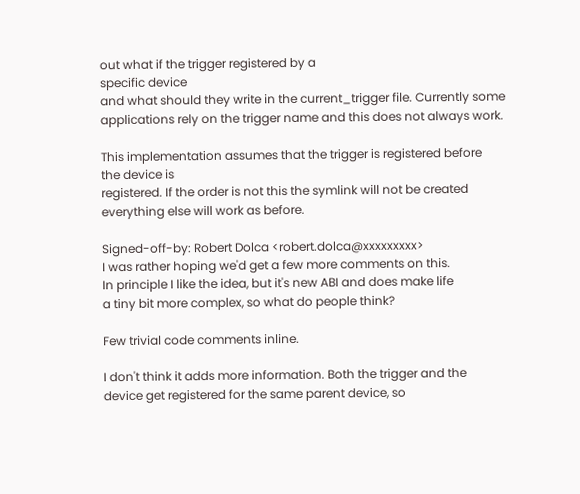out what if the trigger registered by a
specific device
and what should they write in the current_trigger file. Currently some
applications rely on the trigger name and this does not always work.

This implementation assumes that the trigger is registered before
the device is
registered. If the order is not this the symlink will not be created
everything else will work as before.

Signed-off-by: Robert Dolca <robert.dolca@xxxxxxxxx>
I was rather hoping we'd get a few more comments on this.
In principle I like the idea, but it's new ABI and does make life
a tiny bit more complex, so what do people think?

Few trivial code comments inline.

I don't think it adds more information. Both the trigger and the
device get registered for the same parent device, so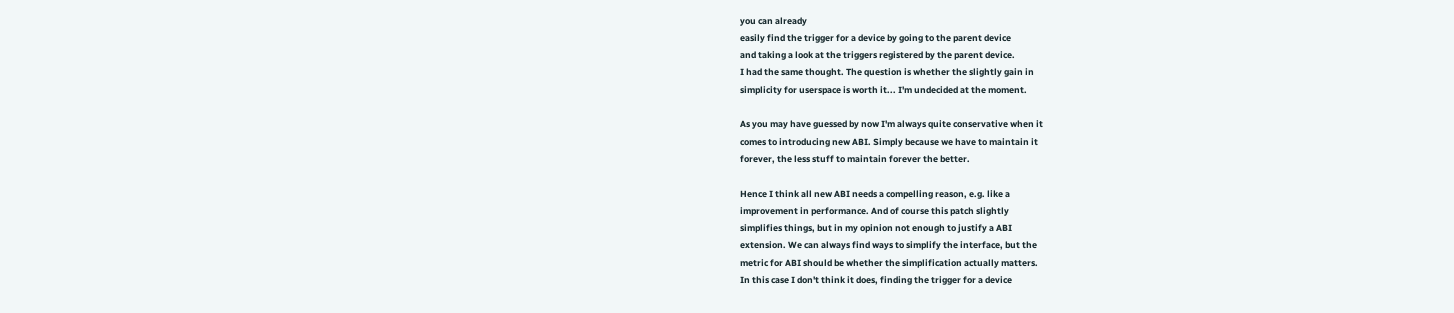you can already
easily find the trigger for a device by going to the parent device
and taking a look at the triggers registered by the parent device.
I had the same thought. The question is whether the slightly gain in
simplicity for userspace is worth it... I'm undecided at the moment.

As you may have guessed by now I'm always quite conservative when it
comes to introducing new ABI. Simply because we have to maintain it
forever, the less stuff to maintain forever the better.

Hence I think all new ABI needs a compelling reason, e.g. like a
improvement in performance. And of course this patch slightly
simplifies things, but in my opinion not enough to justify a ABI
extension. We can always find ways to simplify the interface, but the
metric for ABI should be whether the simplification actually matters.
In this case I don't think it does, finding the trigger for a device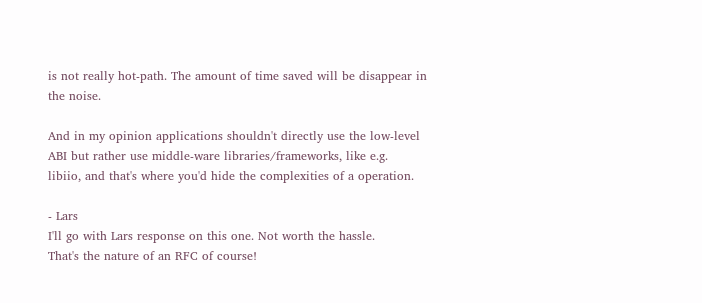is not really hot-path. The amount of time saved will be disappear in
the noise.

And in my opinion applications shouldn't directly use the low-level
ABI but rather use middle-ware libraries/frameworks, like e.g.
libiio, and that's where you'd hide the complexities of a operation.

- Lars
I'll go with Lars response on this one. Not worth the hassle.
That's the nature of an RFC of course!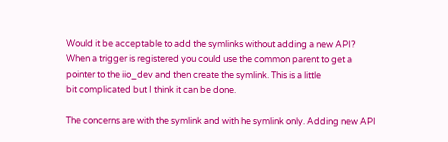Would it be acceptable to add the symlinks without adding a new API?
When a trigger is registered you could use the common parent to get a
pointer to the iio_dev and then create the symlink. This is a little
bit complicated but I think it can be done.

The concerns are with the symlink and with he symlink only. Adding new API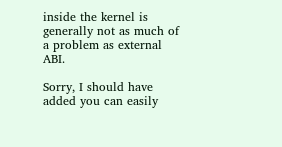inside the kernel is generally not as much of a problem as external ABI.

Sorry, I should have added you can easily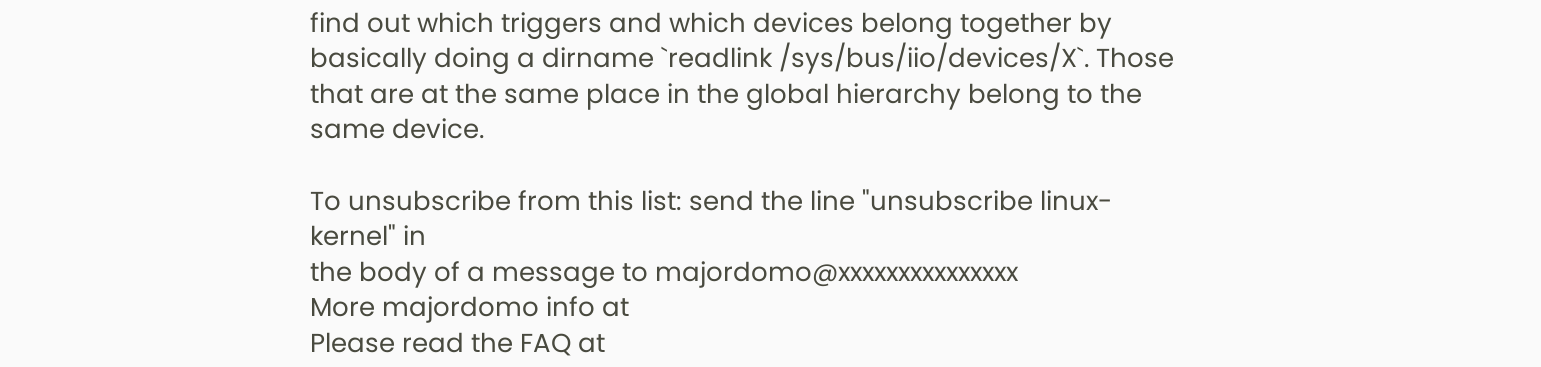find out which triggers and which devices belong together by basically doing a dirname `readlink /sys/bus/iio/devices/X`. Those that are at the same place in the global hierarchy belong to the same device.

To unsubscribe from this list: send the line "unsubscribe linux-kernel" in
the body of a message to majordomo@xxxxxxxxxxxxxxx
More majordomo info at
Please read the FAQ at